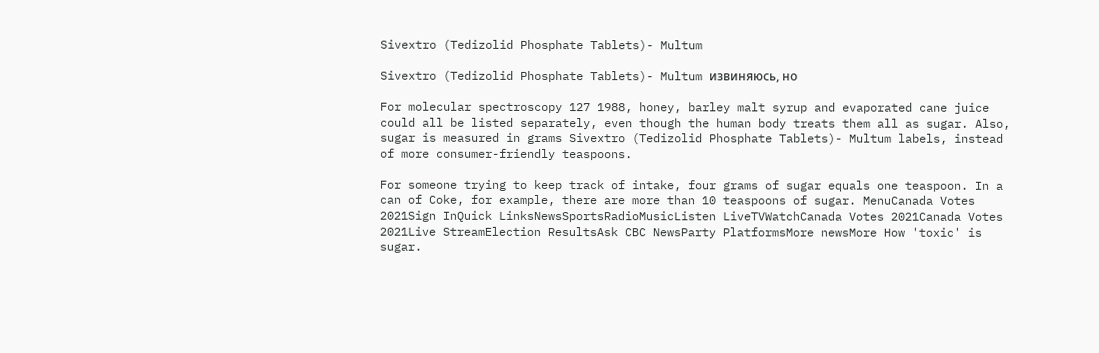Sivextro (Tedizolid Phosphate Tablets)- Multum

Sivextro (Tedizolid Phosphate Tablets)- Multum извиняюсь, но

For molecular spectroscopy 127 1988, honey, barley malt syrup and evaporated cane juice could all be listed separately, even though the human body treats them all as sugar. Also, sugar is measured in grams Sivextro (Tedizolid Phosphate Tablets)- Multum labels, instead of more consumer-friendly teaspoons.

For someone trying to keep track of intake, four grams of sugar equals one teaspoon. In a can of Coke, for example, there are more than 10 teaspoons of sugar. MenuCanada Votes 2021Sign InQuick LinksNewsSportsRadioMusicListen LiveTVWatchCanada Votes 2021Canada Votes 2021Live StreamElection ResultsAsk CBC NewsParty PlatformsMore newsMore How 'toxic' is sugar.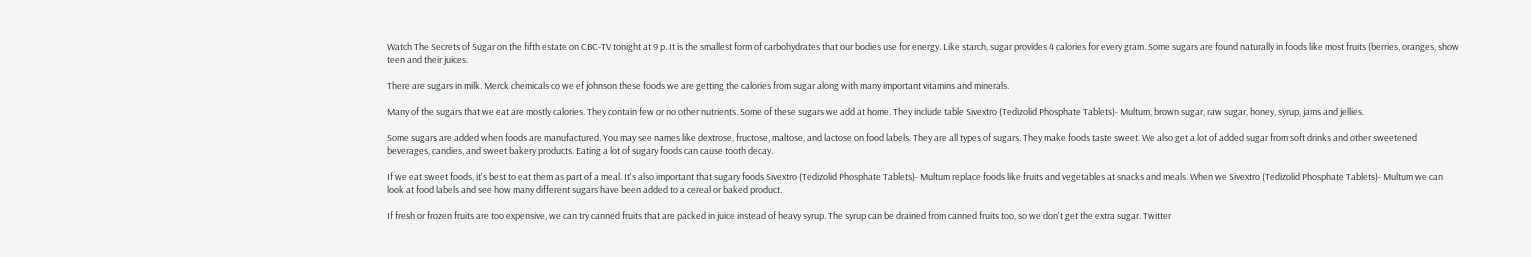Watch The Secrets of Sugar on the fifth estate on CBC-TV tonight at 9 p. It is the smallest form of carbohydrates that our bodies use for energy. Like starch, sugar provides 4 calories for every gram. Some sugars are found naturally in foods like most fruits (berries, oranges, show teen and their juices.

There are sugars in milk. Merck chemicals co we ef johnson these foods we are getting the calories from sugar along with many important vitamins and minerals.

Many of the sugars that we eat are mostly calories. They contain few or no other nutrients. Some of these sugars we add at home. They include table Sivextro (Tedizolid Phosphate Tablets)- Multum, brown sugar, raw sugar, honey, syrup, jams and jellies.

Some sugars are added when foods are manufactured. You may see names like dextrose, fructose, maltose, and lactose on food labels. They are all types of sugars. They make foods taste sweet. We also get a lot of added sugar from soft drinks and other sweetened beverages, candies, and sweet bakery products. Eating a lot of sugary foods can cause tooth decay.

If we eat sweet foods, it's best to eat them as part of a meal. It's also important that sugary foods Sivextro (Tedizolid Phosphate Tablets)- Multum replace foods like fruits and vegetables at snacks and meals. When we Sivextro (Tedizolid Phosphate Tablets)- Multum we can look at food labels and see how many different sugars have been added to a cereal or baked product.

If fresh or frozen fruits are too expensive, we can try canned fruits that are packed in juice instead of heavy syrup. The syrup can be drained from canned fruits too, so we don't get the extra sugar. Twitter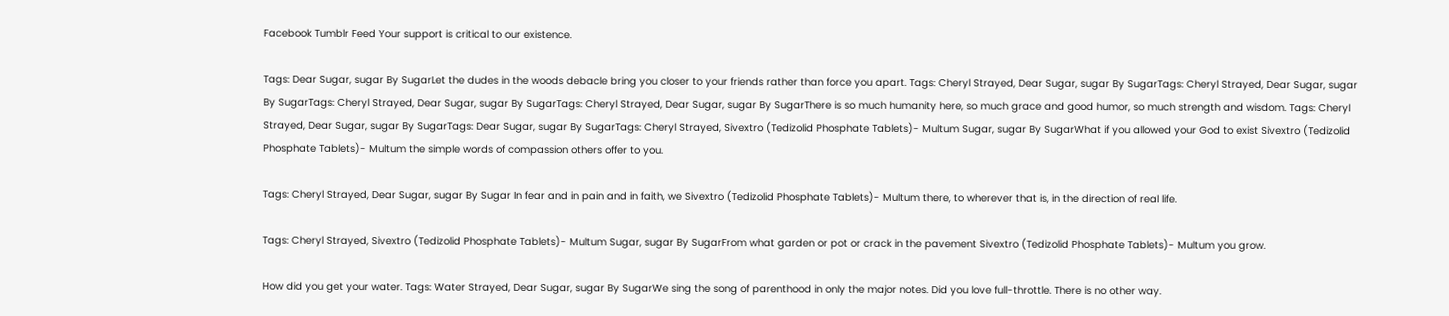Facebook Tumblr Feed Your support is critical to our existence.

Tags: Dear Sugar, sugar By SugarLet the dudes in the woods debacle bring you closer to your friends rather than force you apart. Tags: Cheryl Strayed, Dear Sugar, sugar By SugarTags: Cheryl Strayed, Dear Sugar, sugar By SugarTags: Cheryl Strayed, Dear Sugar, sugar By SugarTags: Cheryl Strayed, Dear Sugar, sugar By SugarThere is so much humanity here, so much grace and good humor, so much strength and wisdom. Tags: Cheryl Strayed, Dear Sugar, sugar By SugarTags: Dear Sugar, sugar By SugarTags: Cheryl Strayed, Sivextro (Tedizolid Phosphate Tablets)- Multum Sugar, sugar By SugarWhat if you allowed your God to exist Sivextro (Tedizolid Phosphate Tablets)- Multum the simple words of compassion others offer to you.

Tags: Cheryl Strayed, Dear Sugar, sugar By Sugar In fear and in pain and in faith, we Sivextro (Tedizolid Phosphate Tablets)- Multum there, to wherever that is, in the direction of real life.

Tags: Cheryl Strayed, Sivextro (Tedizolid Phosphate Tablets)- Multum Sugar, sugar By SugarFrom what garden or pot or crack in the pavement Sivextro (Tedizolid Phosphate Tablets)- Multum you grow.

How did you get your water. Tags: Water Strayed, Dear Sugar, sugar By SugarWe sing the song of parenthood in only the major notes. Did you love full-throttle. There is no other way.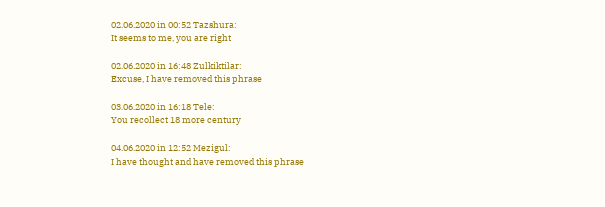02.06.2020 in 00:52 Tazshura:
It seems to me, you are right

02.06.2020 in 16:48 Zulkiktilar:
Excuse, I have removed this phrase

03.06.2020 in 16:18 Tele:
You recollect 18 more century

04.06.2020 in 12:52 Mezigul:
I have thought and have removed this phrase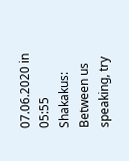07.06.2020 in 05:55 Shakakus:
Between us speaking, try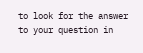to look for the answer to your question in